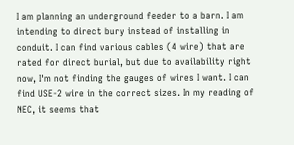I am planning an underground feeder to a barn. I am intending to direct bury instead of installing in conduit. I can find various cables (4 wire) that are rated for direct burial, but due to availability right now, I'm not finding the gauges of wires I want. I can find USE-2 wire in the correct sizes. In my reading of NEC, it seems that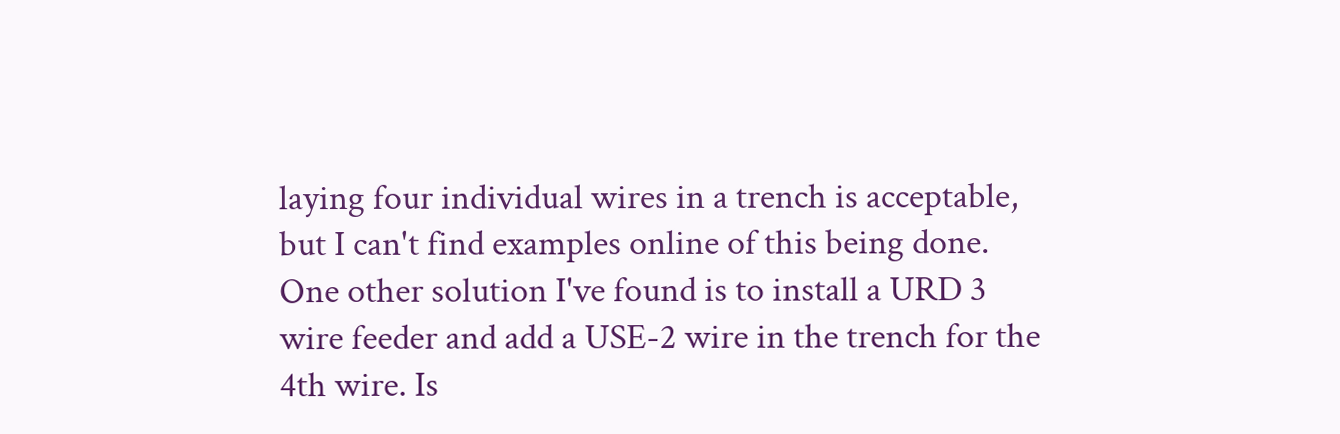laying four individual wires in a trench is acceptable, but I can't find examples online of this being done. One other solution I've found is to install a URD 3 wire feeder and add a USE-2 wire in the trench for the 4th wire. Is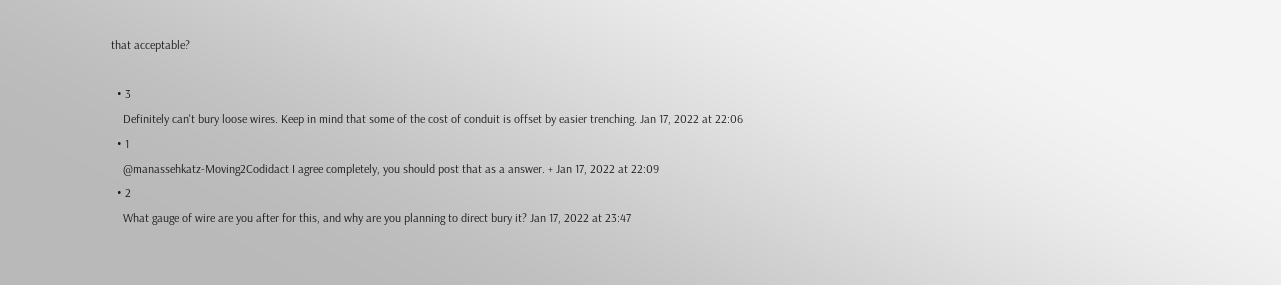that acceptable?

  • 3
    Definitely can't bury loose wires. Keep in mind that some of the cost of conduit is offset by easier trenching. Jan 17, 2022 at 22:06
  • 1
    @manassehkatz-Moving2Codidact I agree completely, you should post that as a answer. + Jan 17, 2022 at 22:09
  • 2
    What gauge of wire are you after for this, and why are you planning to direct bury it? Jan 17, 2022 at 23:47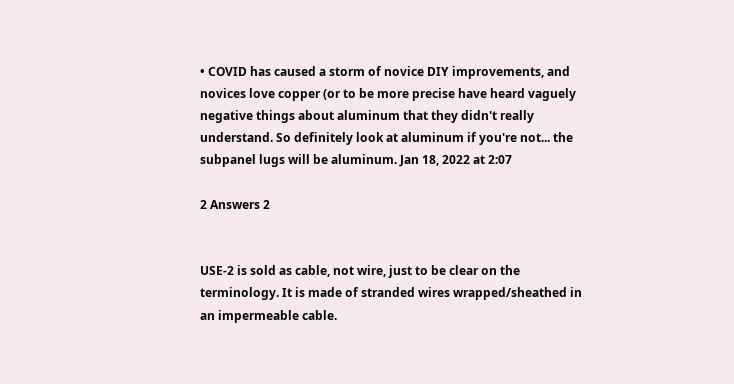• COVID has caused a storm of novice DIY improvements, and novices love copper (or to be more precise have heard vaguely negative things about aluminum that they didn't really understand. So definitely look at aluminum if you're not... the subpanel lugs will be aluminum. Jan 18, 2022 at 2:07

2 Answers 2


USE-2 is sold as cable, not wire, just to be clear on the terminology. It is made of stranded wires wrapped/sheathed in an impermeable cable.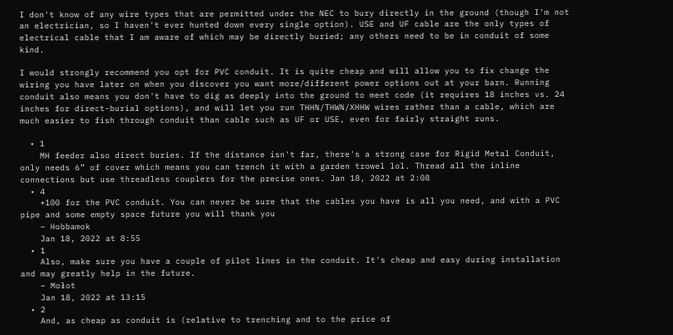I don't know of any wire types that are permitted under the NEC to bury directly in the ground (though I'm not an electrician, so I haven't ever hunted down every single option). USE and UF cable are the only types of electrical cable that I am aware of which may be directly buried; any others need to be in conduit of some kind.

I would strongly recommend you opt for PVC conduit. It is quite cheap and will allow you to fix change the wiring you have later on when you discover you want more/different power options out at your barn. Running conduit also means you don't have to dig as deeply into the ground to meet code (it requires 18 inches vs. 24 inches for direct-burial options), and will let you run THHN/THWN/XHHW wires rather than a cable, which are much easier to fish through conduit than cable such as UF or USE, even for fairly straight runs.

  • 1
    MH feeder also direct buries. If the distance isn't far, there's a strong case for Rigid Metal Conduit, only needs 6” of cover which means you can trench it with a garden trowel lol. Thread all the inline connections but use threadless couplers for the precise ones. Jan 18, 2022 at 2:08
  • 4
    +100 for the PVC conduit. You can never be sure that the cables you have is all you need, and with a PVC pipe and some empty space future you will thank you
    – Hobbamok
    Jan 18, 2022 at 8:55
  • 1
    Also, make sure you have a couple of pilot lines in the conduit. It's cheap and easy during installation and may greatly help in the future.
    – Mołot
    Jan 18, 2022 at 13:15
  • 2
    And, as cheap as conduit is (relative to trenching and to the price of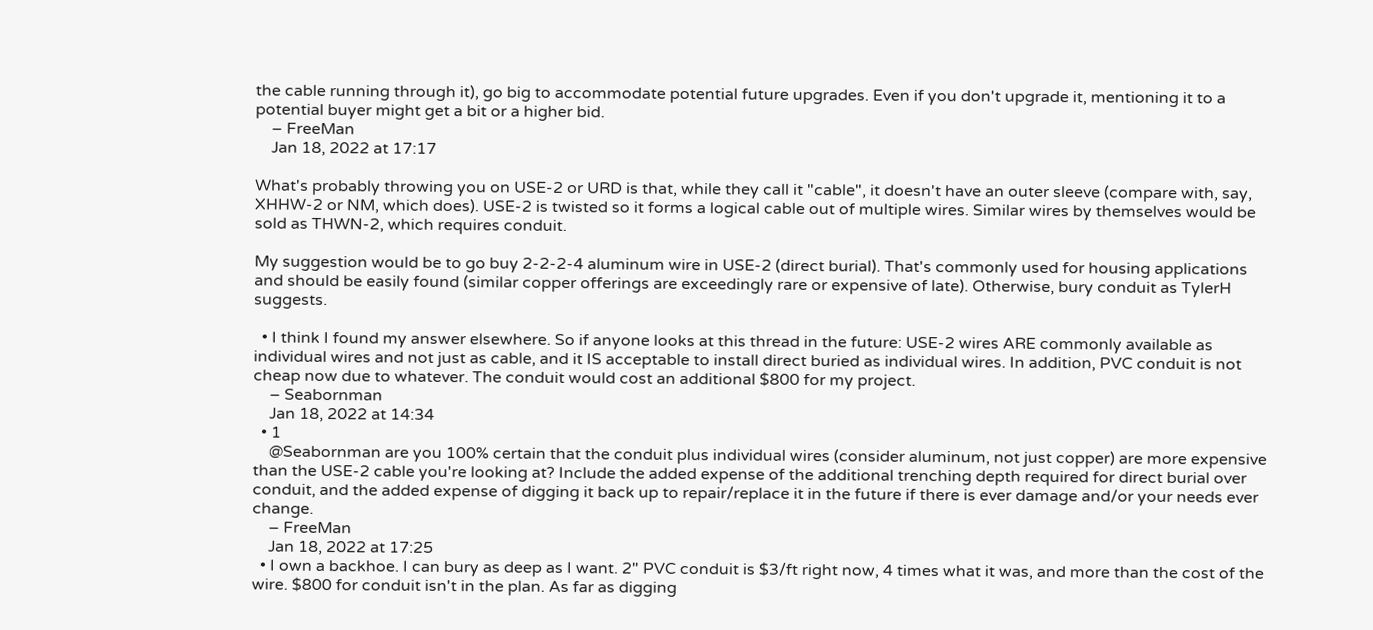the cable running through it), go big to accommodate potential future upgrades. Even if you don't upgrade it, mentioning it to a potential buyer might get a bit or a higher bid.
    – FreeMan
    Jan 18, 2022 at 17:17

What's probably throwing you on USE-2 or URD is that, while they call it "cable", it doesn't have an outer sleeve (compare with, say, XHHW-2 or NM, which does). USE-2 is twisted so it forms a logical cable out of multiple wires. Similar wires by themselves would be sold as THWN-2, which requires conduit.

My suggestion would be to go buy 2-2-2-4 aluminum wire in USE-2 (direct burial). That's commonly used for housing applications and should be easily found (similar copper offerings are exceedingly rare or expensive of late). Otherwise, bury conduit as TylerH suggests.

  • I think I found my answer elsewhere. So if anyone looks at this thread in the future: USE-2 wires ARE commonly available as individual wires and not just as cable, and it IS acceptable to install direct buried as individual wires. In addition, PVC conduit is not cheap now due to whatever. The conduit would cost an additional $800 for my project.
    – Seabornman
    Jan 18, 2022 at 14:34
  • 1
    @Seabornman are you 100% certain that the conduit plus individual wires (consider aluminum, not just copper) are more expensive than the USE-2 cable you're looking at? Include the added expense of the additional trenching depth required for direct burial over conduit, and the added expense of digging it back up to repair/replace it in the future if there is ever damage and/or your needs ever change.
    – FreeMan
    Jan 18, 2022 at 17:25
  • I own a backhoe. I can bury as deep as I want. 2" PVC conduit is $3/ft right now, 4 times what it was, and more than the cost of the wire. $800 for conduit isn't in the plan. As far as digging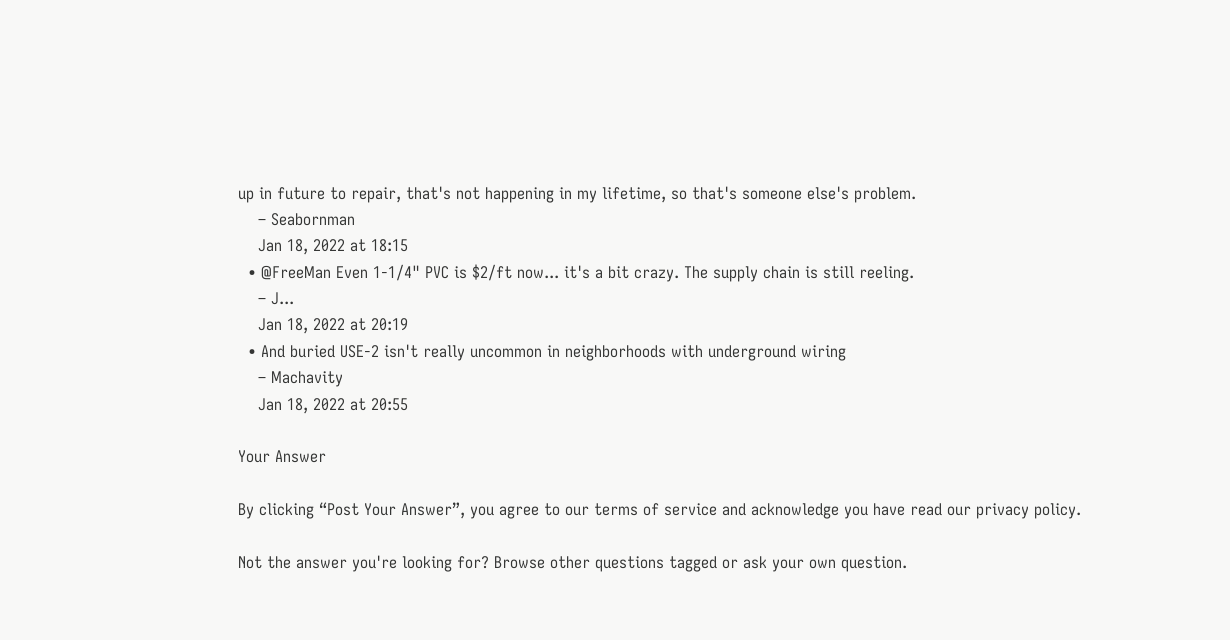up in future to repair, that's not happening in my lifetime, so that's someone else's problem.
    – Seabornman
    Jan 18, 2022 at 18:15
  • @FreeMan Even 1-1/4" PVC is $2/ft now... it's a bit crazy. The supply chain is still reeling.
    – J...
    Jan 18, 2022 at 20:19
  • And buried USE-2 isn't really uncommon in neighborhoods with underground wiring
    – Machavity
    Jan 18, 2022 at 20:55

Your Answer

By clicking “Post Your Answer”, you agree to our terms of service and acknowledge you have read our privacy policy.

Not the answer you're looking for? Browse other questions tagged or ask your own question.